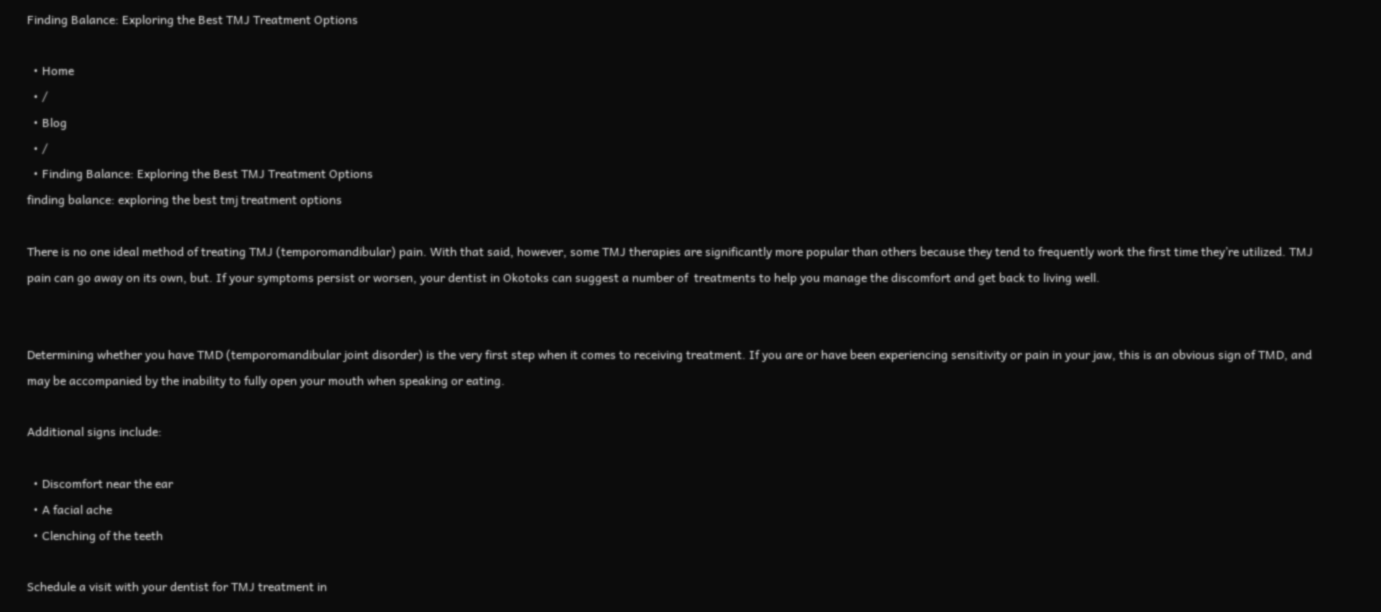Finding Balance: Exploring the Best TMJ Treatment Options

  • Home
  • /
  • Blog
  • /
  • Finding Balance: Exploring the Best TMJ Treatment Options
finding balance: exploring the best tmj treatment options

There is no one ideal method of treating TMJ (temporomandibular) pain. With that said, however, some TMJ therapies are significantly more popular than others because they tend to frequently work the first time they’re utilized. TMJ pain can go away on its own, but. If your symptoms persist or worsen, your dentist in Okotoks can suggest a number of  treatments to help you manage the discomfort and get back to living well.


Determining whether you have TMD (temporomandibular joint disorder) is the very first step when it comes to receiving treatment. If you are or have been experiencing sensitivity or pain in your jaw, this is an obvious sign of TMD, and may be accompanied by the inability to fully open your mouth when speaking or eating.

Additional signs include:

  • Discomfort near the ear
  • A facial ache
  • Clenching of the teeth

Schedule a visit with your dentist for TMJ treatment in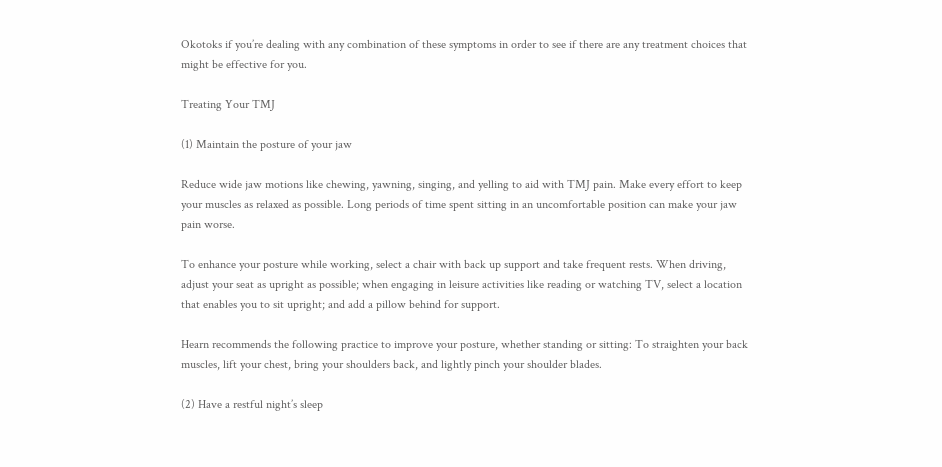Okotoks if you’re dealing with any combination of these symptoms in order to see if there are any treatment choices that might be effective for you.

Treating Your TMJ

(1) Maintain the posture of your jaw

Reduce wide jaw motions like chewing, yawning, singing, and yelling to aid with TMJ pain. Make every effort to keep your muscles as relaxed as possible. Long periods of time spent sitting in an uncomfortable position can make your jaw pain worse.

To enhance your posture while working, select a chair with back up support and take frequent rests. When driving, adjust your seat as upright as possible; when engaging in leisure activities like reading or watching TV, select a location that enables you to sit upright; and add a pillow behind for support.

Hearn recommends the following practice to improve your posture, whether standing or sitting: To straighten your back muscles, lift your chest, bring your shoulders back, and lightly pinch your shoulder blades.

(2) Have a restful night’s sleep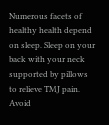Numerous facets of healthy health depend on sleep. Sleep on your back with your neck supported by pillows to relieve TMJ pain. Avoid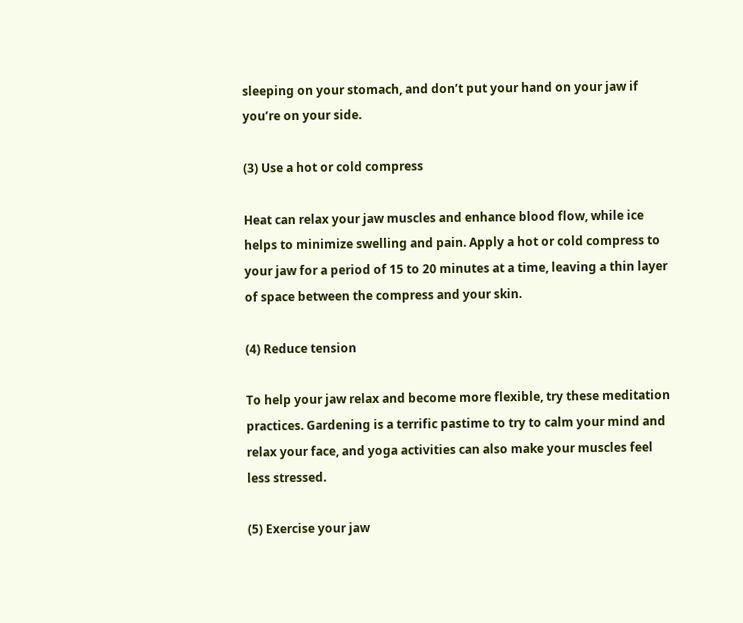sleeping on your stomach, and don’t put your hand on your jaw if you’re on your side.

(3) Use a hot or cold compress

Heat can relax your jaw muscles and enhance blood flow, while ice helps to minimize swelling and pain. Apply a hot or cold compress to your jaw for a period of 15 to 20 minutes at a time, leaving a thin layer of space between the compress and your skin.

(4) Reduce tension

To help your jaw relax and become more flexible, try these meditation practices. Gardening is a terrific pastime to try to calm your mind and relax your face, and yoga activities can also make your muscles feel less stressed.

(5) Exercise your jaw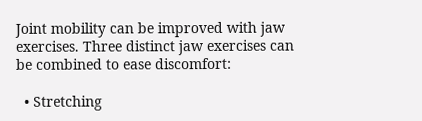Joint mobility can be improved with jaw exercises. Three distinct jaw exercises can be combined to ease discomfort:

  • Stretching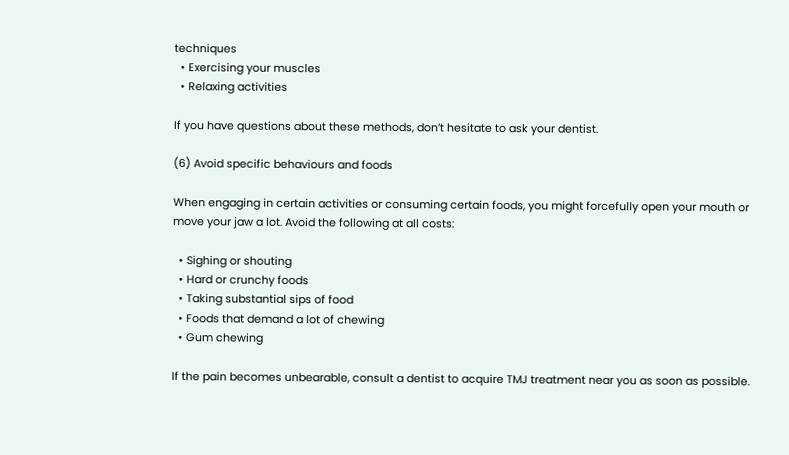techniques
  • Exercising your muscles
  • Relaxing activities

If you have questions about these methods, don’t hesitate to ask your dentist.

(6) Avoid specific behaviours and foods

When engaging in certain activities or consuming certain foods, you might forcefully open your mouth or move your jaw a lot. Avoid the following at all costs:

  • Sighing or shouting
  • Hard or crunchy foods
  • Taking substantial sips of food
  • Foods that demand a lot of chewing
  • Gum chewing

If the pain becomes unbearable, consult a dentist to acquire TMJ treatment near you as soon as possible.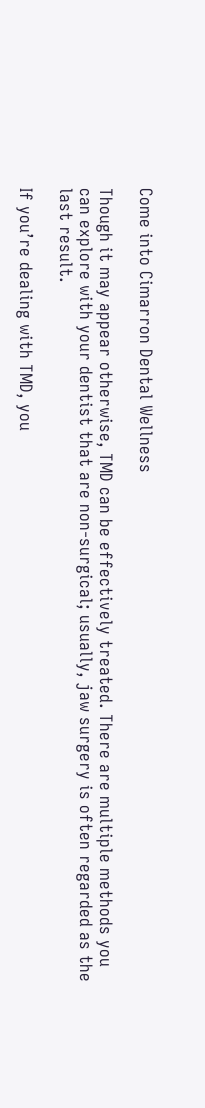Come into Cimarron Dental Wellness

Though it may appear otherwise, TMD can be effectively treated. There are multiple methods you can explore with your dentist that are non-surgical; usually, jaw surgery is often regarded as the last result.

If you’re dealing with TMD, you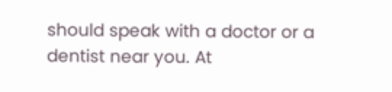should speak with a doctor or a dentist near you. At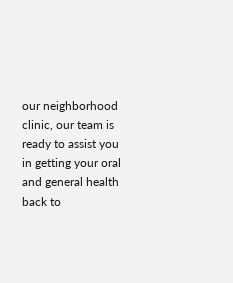our neighborhood clinic, our team is ready to assist you in getting your oral and general health back to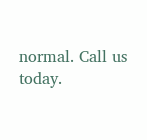normal. Call us today.